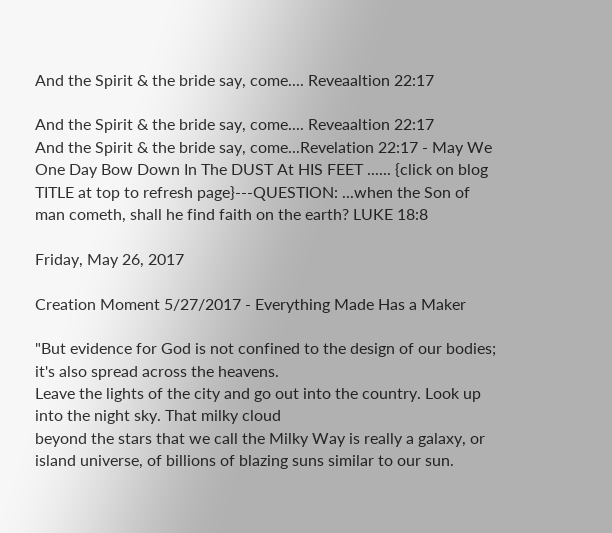And the Spirit & the bride say, come.... Reveaaltion 22:17

And the Spirit & the bride say, come.... Reveaaltion 22:17
And the Spirit & the bride say, come...Revelation 22:17 - May We One Day Bow Down In The DUST At HIS FEET ...... {click on blog TITLE at top to refresh page}---QUESTION: ...when the Son of man cometh, shall he find faith on the earth? LUKE 18:8

Friday, May 26, 2017

Creation Moment 5/27/2017 - Everything Made Has a Maker

"But evidence for God is not confined to the design of our bodies; it's also spread across the heavens.
Leave the lights of the city and go out into the country. Look up into the night sky. That milky cloud
beyond the stars that we call the Milky Way is really a galaxy, or island universe, of billions of blazing suns similar to our sun.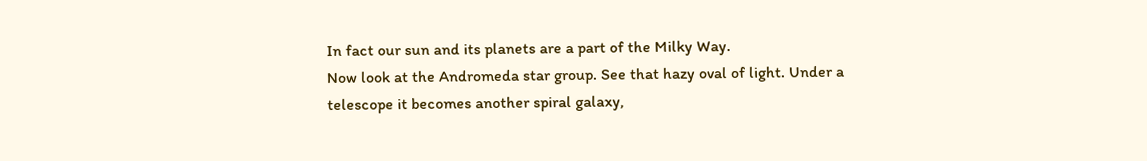In fact our sun and its planets are a part of the Milky Way.
Now look at the Andromeda star group. See that hazy oval of light. Under a telescope it becomes another spiral galaxy,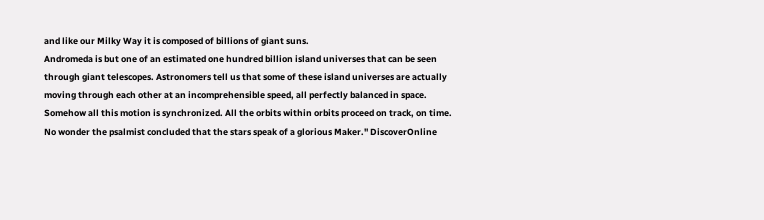and like our Milky Way it is composed of billions of giant suns.
Andromeda is but one of an estimated one hundred billion island universes that can be seen through giant telescopes. Astronomers tell us that some of these island universes are actually moving through each other at an incomprehensible speed, all perfectly balanced in space.
Somehow all this motion is synchronized. All the orbits within orbits proceed on track, on time. No wonder the psalmist concluded that the stars speak of a glorious Maker." DiscoverOnline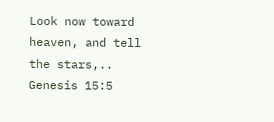Look now toward heaven, and tell the stars,..
Genesis 15:5